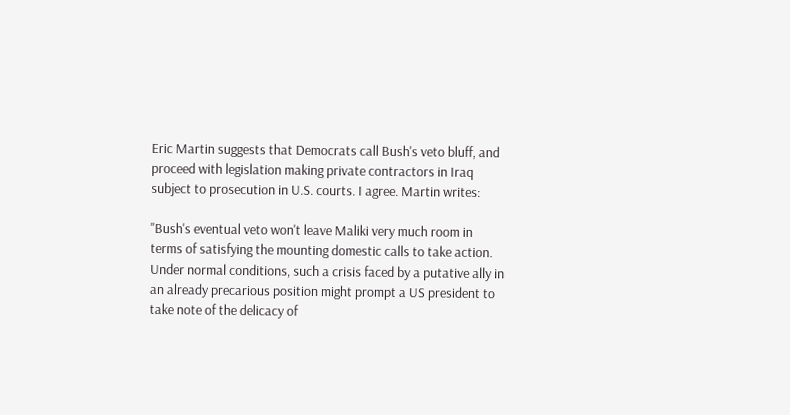Eric Martin suggests that Democrats call Bush's veto bluff, and proceed with legislation making private contractors in Iraq subject to prosecution in U.S. courts. I agree. Martin writes:

"Bush's eventual veto won't leave Maliki very much room in terms of satisfying the mounting domestic calls to take action. Under normal conditions, such a crisis faced by a putative ally in an already precarious position might prompt a US president to take note of the delicacy of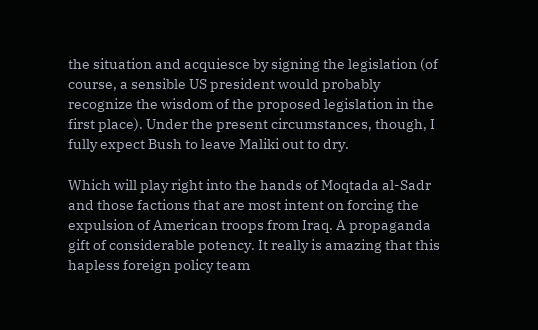the situation and acquiesce by signing the legislation (of course, a sensible US president would probably recognize the wisdom of the proposed legislation in the first place). Under the present circumstances, though, I fully expect Bush to leave Maliki out to dry.

Which will play right into the hands of Moqtada al-Sadr and those factions that are most intent on forcing the expulsion of American troops from Iraq. A propaganda gift of considerable potency. It really is amazing that this hapless foreign policy team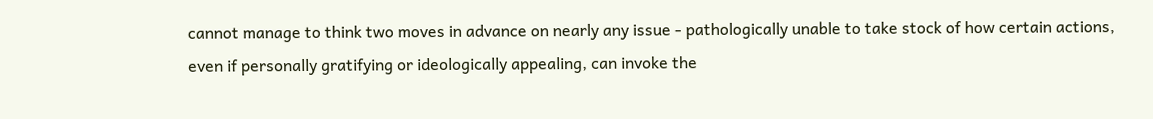cannot manage to think two moves in advance on nearly any issue - pathologically unable to take stock of how certain actions, even if personally gratifying or ideologically appealing, can invoke the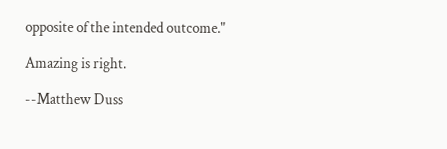opposite of the intended outcome."

Amazing is right.

--Matthew Duss